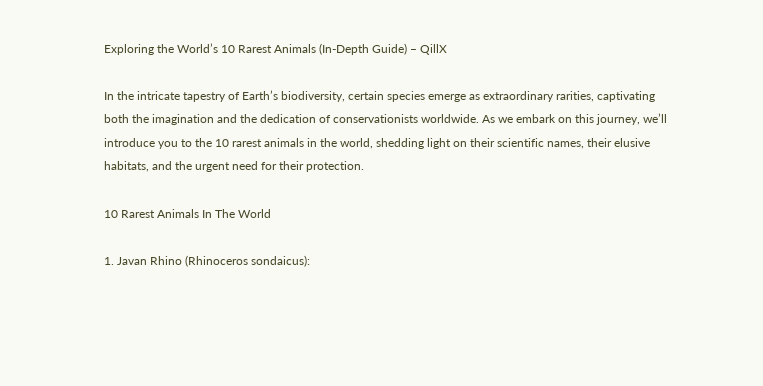Exploring the World’s 10 Rarest Animals (In-Depth Guide) – QillX

In the intricate tapestry of Earth’s biodiversity, certain species emerge as extraordinary rarities, captivating both the imagination and the dedication of conservationists worldwide. As we embark on this journey, we’ll introduce you to the 10 rarest animals in the world, shedding light on their scientific names, their elusive habitats, and the urgent need for their protection.

10 Rarest Animals In The World

1. Javan Rhino (Rhinoceros sondaicus):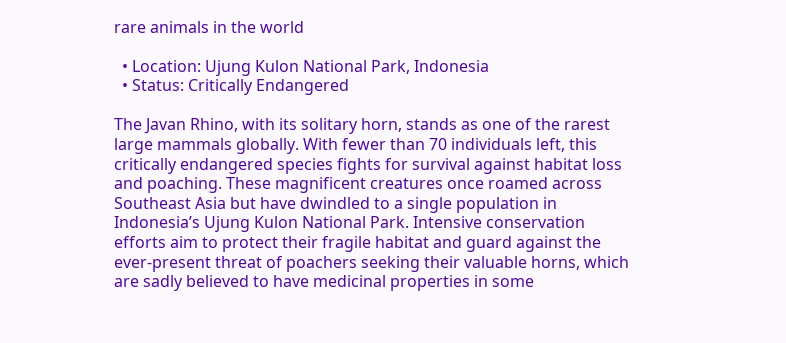rare animals in the world

  • Location: Ujung Kulon National Park, Indonesia
  • Status: Critically Endangered

The Javan Rhino, with its solitary horn, stands as one of the rarest large mammals globally. With fewer than 70 individuals left, this critically endangered species fights for survival against habitat loss and poaching. These magnificent creatures once roamed across Southeast Asia but have dwindled to a single population in Indonesia’s Ujung Kulon National Park. Intensive conservation efforts aim to protect their fragile habitat and guard against the ever-present threat of poachers seeking their valuable horns, which are sadly believed to have medicinal properties in some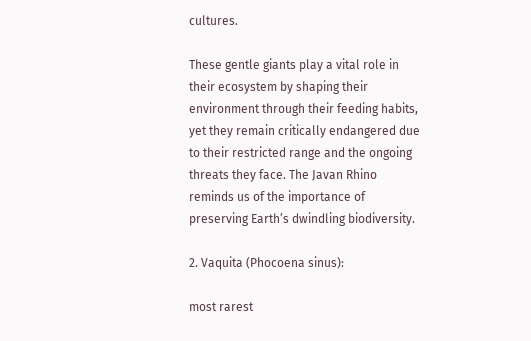cultures.

These gentle giants play a vital role in their ecosystem by shaping their environment through their feeding habits, yet they remain critically endangered due to their restricted range and the ongoing threats they face. The Javan Rhino reminds us of the importance of preserving Earth’s dwindling biodiversity.

2. Vaquita (Phocoena sinus):

most rarest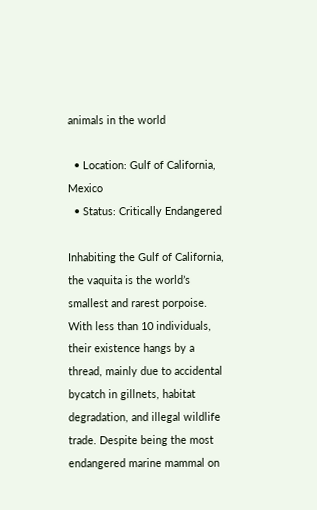animals in the world

  • Location: Gulf of California, Mexico
  • Status: Critically Endangered

Inhabiting the Gulf of California, the vaquita is the world’s smallest and rarest porpoise. With less than 10 individuals, their existence hangs by a thread, mainly due to accidental bycatch in gillnets, habitat degradation, and illegal wildlife trade. Despite being the most endangered marine mammal on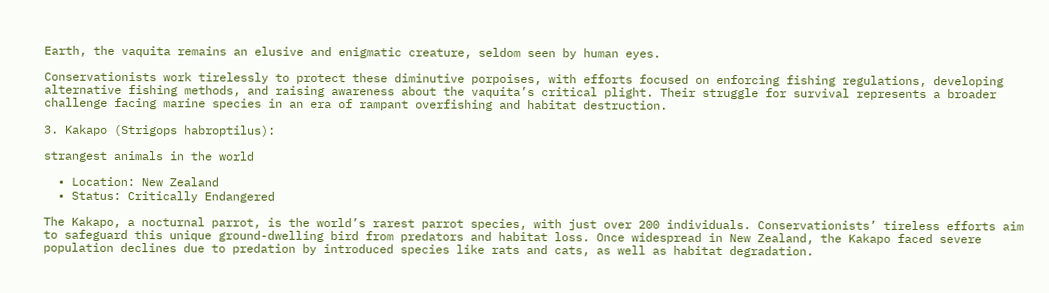Earth, the vaquita remains an elusive and enigmatic creature, seldom seen by human eyes.

Conservationists work tirelessly to protect these diminutive porpoises, with efforts focused on enforcing fishing regulations, developing alternative fishing methods, and raising awareness about the vaquita’s critical plight. Their struggle for survival represents a broader challenge facing marine species in an era of rampant overfishing and habitat destruction.

3. Kakapo (Strigops habroptilus):

strangest animals in the world

  • Location: New Zealand
  • Status: Critically Endangered

The Kakapo, a nocturnal parrot, is the world’s rarest parrot species, with just over 200 individuals. Conservationists’ tireless efforts aim to safeguard this unique ground-dwelling bird from predators and habitat loss. Once widespread in New Zealand, the Kakapo faced severe population declines due to predation by introduced species like rats and cats, as well as habitat degradation.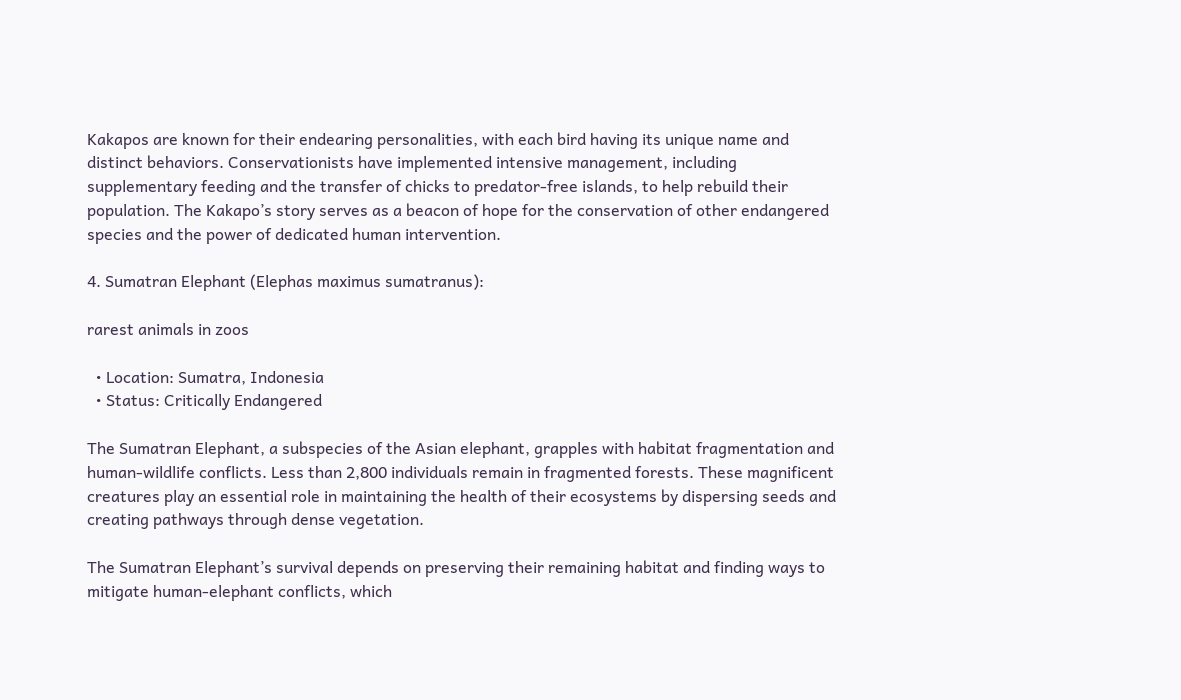Kakapos are known for their endearing personalities, with each bird having its unique name and distinct behaviors. Conservationists have implemented intensive management, including supplementary feeding and the transfer of chicks to predator-free islands, to help rebuild their population. The Kakapo’s story serves as a beacon of hope for the conservation of other endangered species and the power of dedicated human intervention.

4. Sumatran Elephant (Elephas maximus sumatranus):

rarest animals in zoos

  • Location: Sumatra, Indonesia
  • Status: Critically Endangered

The Sumatran Elephant, a subspecies of the Asian elephant, grapples with habitat fragmentation and human-wildlife conflicts. Less than 2,800 individuals remain in fragmented forests. These magnificent creatures play an essential role in maintaining the health of their ecosystems by dispersing seeds and creating pathways through dense vegetation.

The Sumatran Elephant’s survival depends on preserving their remaining habitat and finding ways to mitigate human-elephant conflicts, which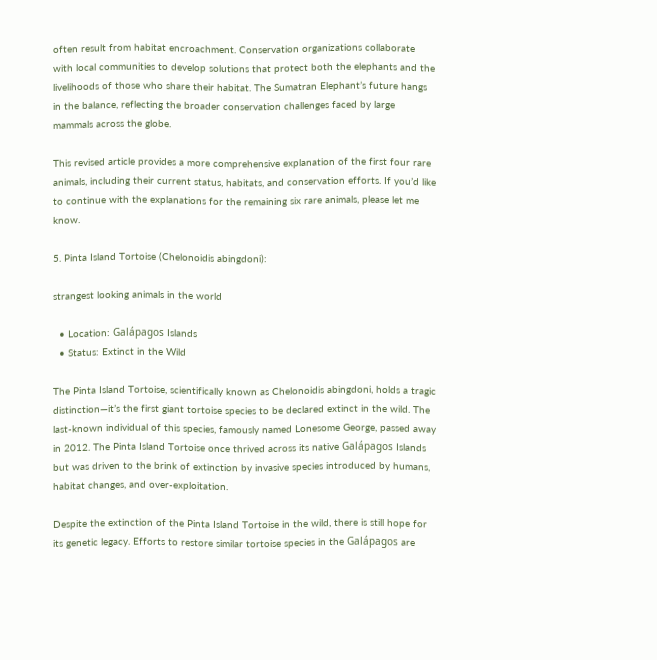often result from habitat encroachment. Conservation organizations collaborate with local communities to develop solutions that protect both the elephants and the livelihoods of those who share their habitat. The Sumatran Elephant’s future hangs in the balance, reflecting the broader conservation challenges faced by large mammals across the globe.

This revised article provides a more comprehensive explanation of the first four rare animals, including their current status, habitats, and conservation efforts. If you’d like to continue with the explanations for the remaining six rare animals, please let me know.

5. Pinta Island Tortoise (Chelonoidis abingdoni):

strangest looking animals in the world

  • Location: Galápagos Islands
  • Status: Extinct in the Wild

The Pinta Island Tortoise, scientifically known as Chelonoidis abingdoni, holds a tragic distinction—it’s the first giant tortoise species to be declared extinct in the wild. The last-known individual of this species, famously named Lonesome George, passed away in 2012. The Pinta Island Tortoise once thrived across its native Galápagos Islands but was driven to the brink of extinction by invasive species introduced by humans, habitat changes, and over-exploitation.

Despite the extinction of the Pinta Island Tortoise in the wild, there is still hope for its genetic legacy. Efforts to restore similar tortoise species in the Galápagos are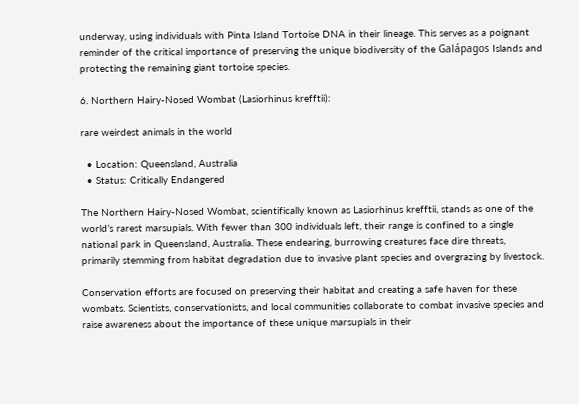underway, using individuals with Pinta Island Tortoise DNA in their lineage. This serves as a poignant reminder of the critical importance of preserving the unique biodiversity of the Galápagos Islands and protecting the remaining giant tortoise species.

6. Northern Hairy-Nosed Wombat (Lasiorhinus krefftii):

rare weirdest animals in the world

  • Location: Queensland, Australia
  • Status: Critically Endangered

The Northern Hairy-Nosed Wombat, scientifically known as Lasiorhinus krefftii, stands as one of the world’s rarest marsupials. With fewer than 300 individuals left, their range is confined to a single national park in Queensland, Australia. These endearing, burrowing creatures face dire threats, primarily stemming from habitat degradation due to invasive plant species and overgrazing by livestock.

Conservation efforts are focused on preserving their habitat and creating a safe haven for these wombats. Scientists, conservationists, and local communities collaborate to combat invasive species and raise awareness about the importance of these unique marsupials in their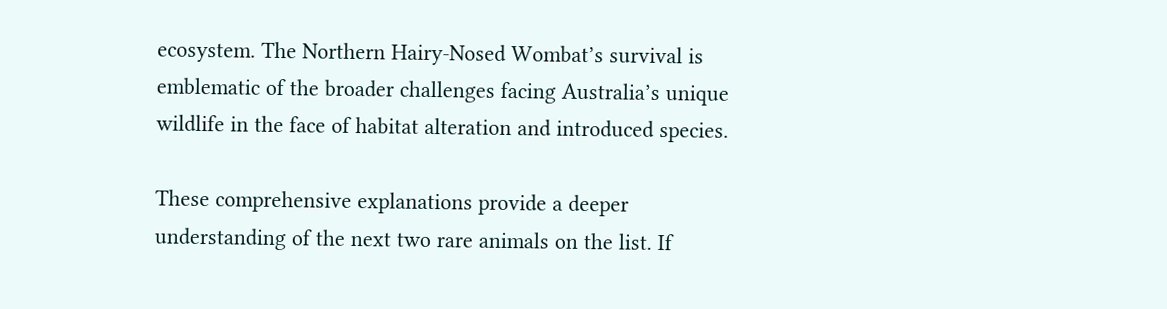ecosystem. The Northern Hairy-Nosed Wombat’s survival is emblematic of the broader challenges facing Australia’s unique wildlife in the face of habitat alteration and introduced species.

These comprehensive explanations provide a deeper understanding of the next two rare animals on the list. If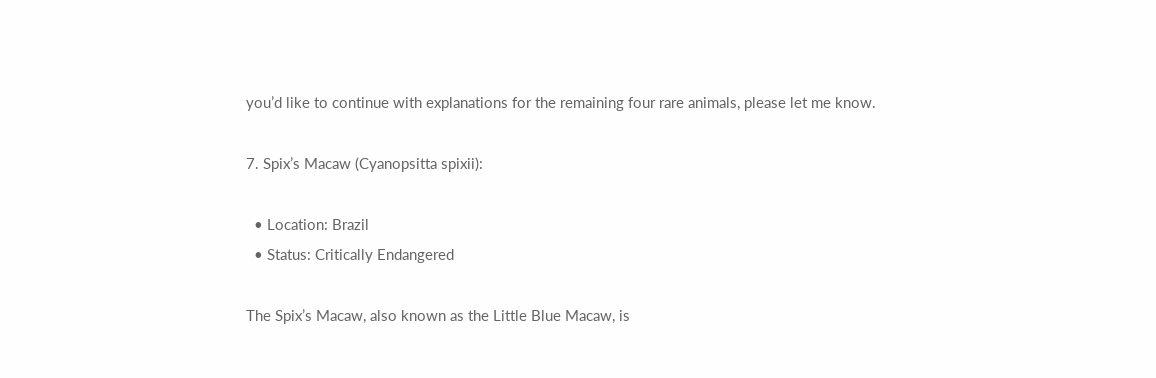you’d like to continue with explanations for the remaining four rare animals, please let me know.

7. Spix’s Macaw (Cyanopsitta spixii):

  • Location: Brazil
  • Status: Critically Endangered

The Spix’s Macaw, also known as the Little Blue Macaw, is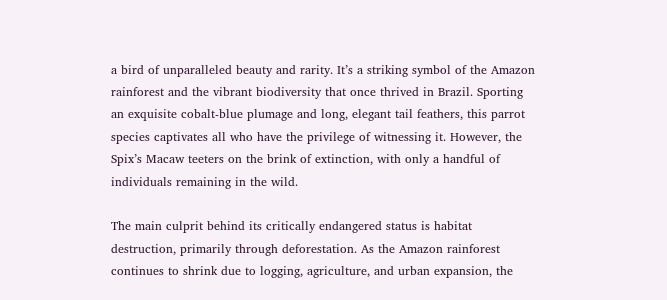a bird of unparalleled beauty and rarity. It’s a striking symbol of the Amazon rainforest and the vibrant biodiversity that once thrived in Brazil. Sporting an exquisite cobalt-blue plumage and long, elegant tail feathers, this parrot species captivates all who have the privilege of witnessing it. However, the Spix’s Macaw teeters on the brink of extinction, with only a handful of individuals remaining in the wild.

The main culprit behind its critically endangered status is habitat destruction, primarily through deforestation. As the Amazon rainforest continues to shrink due to logging, agriculture, and urban expansion, the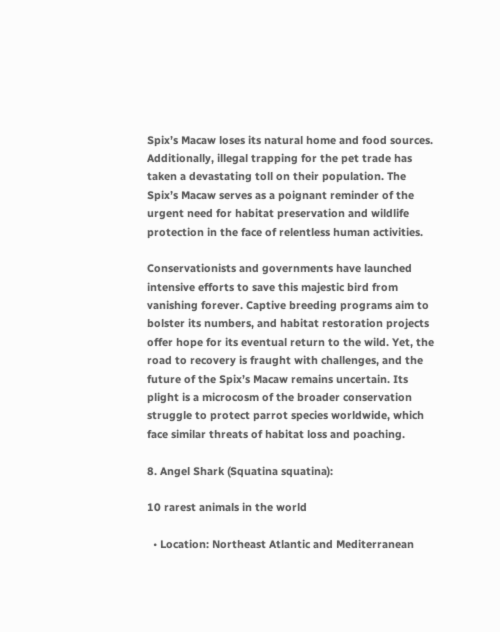Spix’s Macaw loses its natural home and food sources. Additionally, illegal trapping for the pet trade has taken a devastating toll on their population. The Spix’s Macaw serves as a poignant reminder of the urgent need for habitat preservation and wildlife protection in the face of relentless human activities.

Conservationists and governments have launched intensive efforts to save this majestic bird from vanishing forever. Captive breeding programs aim to bolster its numbers, and habitat restoration projects offer hope for its eventual return to the wild. Yet, the road to recovery is fraught with challenges, and the future of the Spix’s Macaw remains uncertain. Its plight is a microcosm of the broader conservation struggle to protect parrot species worldwide, which face similar threats of habitat loss and poaching.

8. Angel Shark (Squatina squatina):

10 rarest animals in the world

  • Location: Northeast Atlantic and Mediterranean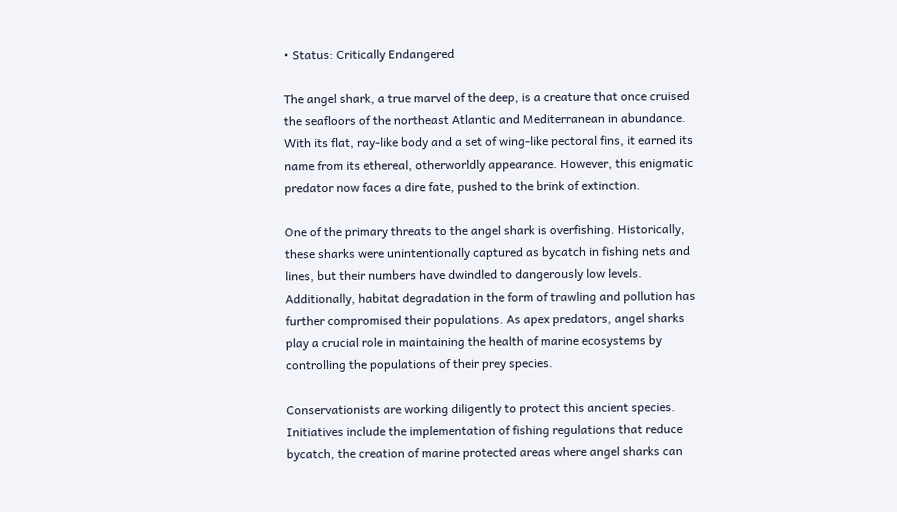• Status: Critically Endangered

The angel shark, a true marvel of the deep, is a creature that once cruised the seafloors of the northeast Atlantic and Mediterranean in abundance. With its flat, ray-like body and a set of wing-like pectoral fins, it earned its name from its ethereal, otherworldly appearance. However, this enigmatic predator now faces a dire fate, pushed to the brink of extinction.

One of the primary threats to the angel shark is overfishing. Historically, these sharks were unintentionally captured as bycatch in fishing nets and lines, but their numbers have dwindled to dangerously low levels. Additionally, habitat degradation in the form of trawling and pollution has further compromised their populations. As apex predators, angel sharks play a crucial role in maintaining the health of marine ecosystems by controlling the populations of their prey species.

Conservationists are working diligently to protect this ancient species. Initiatives include the implementation of fishing regulations that reduce bycatch, the creation of marine protected areas where angel sharks can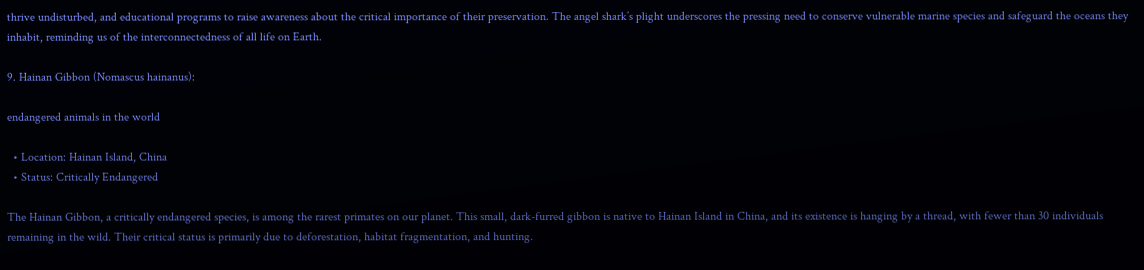thrive undisturbed, and educational programs to raise awareness about the critical importance of their preservation. The angel shark’s plight underscores the pressing need to conserve vulnerable marine species and safeguard the oceans they inhabit, reminding us of the interconnectedness of all life on Earth.

9. Hainan Gibbon (Nomascus hainanus):

endangered animals in the world

  • Location: Hainan Island, China
  • Status: Critically Endangered

The Hainan Gibbon, a critically endangered species, is among the rarest primates on our planet. This small, dark-furred gibbon is native to Hainan Island in China, and its existence is hanging by a thread, with fewer than 30 individuals remaining in the wild. Their critical status is primarily due to deforestation, habitat fragmentation, and hunting.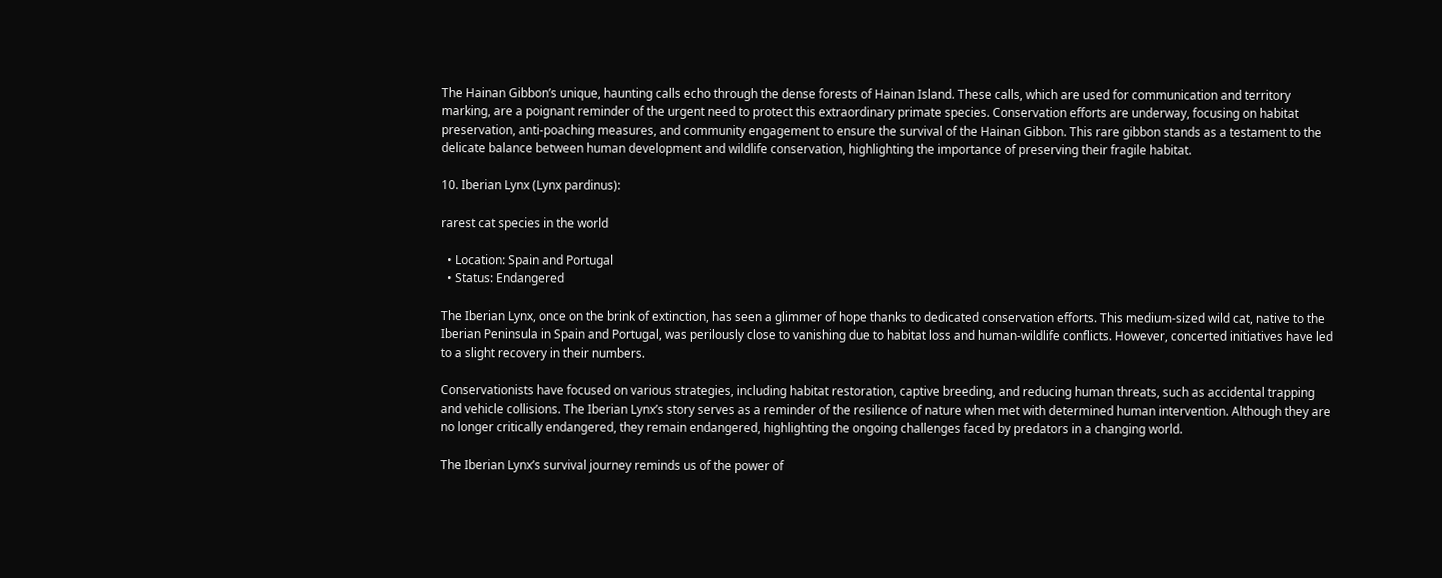The Hainan Gibbon’s unique, haunting calls echo through the dense forests of Hainan Island. These calls, which are used for communication and territory marking, are a poignant reminder of the urgent need to protect this extraordinary primate species. Conservation efforts are underway, focusing on habitat preservation, anti-poaching measures, and community engagement to ensure the survival of the Hainan Gibbon. This rare gibbon stands as a testament to the delicate balance between human development and wildlife conservation, highlighting the importance of preserving their fragile habitat.

10. Iberian Lynx (Lynx pardinus):

rarest cat species in the world

  • Location: Spain and Portugal
  • Status: Endangered

The Iberian Lynx, once on the brink of extinction, has seen a glimmer of hope thanks to dedicated conservation efforts. This medium-sized wild cat, native to the Iberian Peninsula in Spain and Portugal, was perilously close to vanishing due to habitat loss and human-wildlife conflicts. However, concerted initiatives have led to a slight recovery in their numbers.

Conservationists have focused on various strategies, including habitat restoration, captive breeding, and reducing human threats, such as accidental trapping and vehicle collisions. The Iberian Lynx’s story serves as a reminder of the resilience of nature when met with determined human intervention. Although they are no longer critically endangered, they remain endangered, highlighting the ongoing challenges faced by predators in a changing world.

The Iberian Lynx’s survival journey reminds us of the power of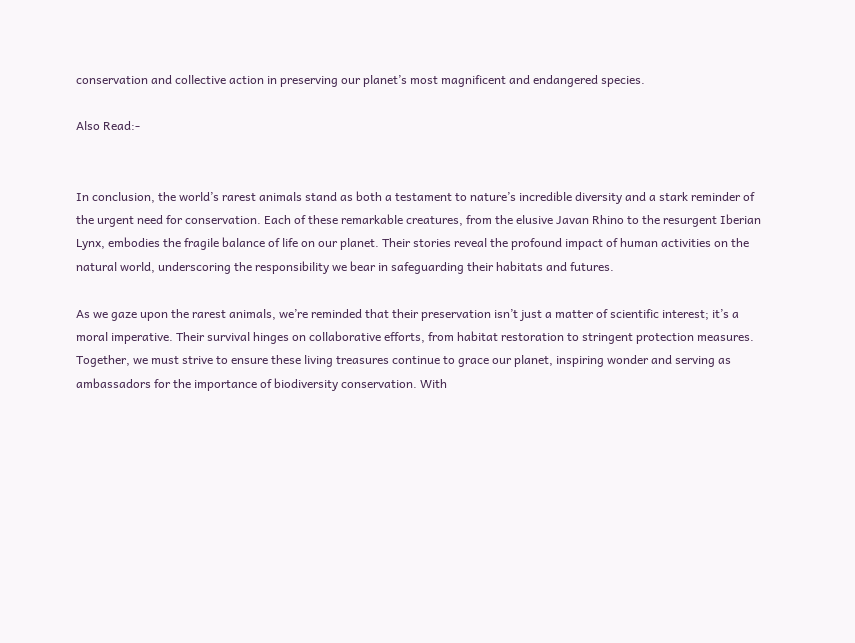conservation and collective action in preserving our planet’s most magnificent and endangered species.

Also Read:-


In conclusion, the world’s rarest animals stand as both a testament to nature’s incredible diversity and a stark reminder of the urgent need for conservation. Each of these remarkable creatures, from the elusive Javan Rhino to the resurgent Iberian Lynx, embodies the fragile balance of life on our planet. Their stories reveal the profound impact of human activities on the natural world, underscoring the responsibility we bear in safeguarding their habitats and futures.

As we gaze upon the rarest animals, we’re reminded that their preservation isn’t just a matter of scientific interest; it’s a moral imperative. Their survival hinges on collaborative efforts, from habitat restoration to stringent protection measures. Together, we must strive to ensure these living treasures continue to grace our planet, inspiring wonder and serving as ambassadors for the importance of biodiversity conservation. With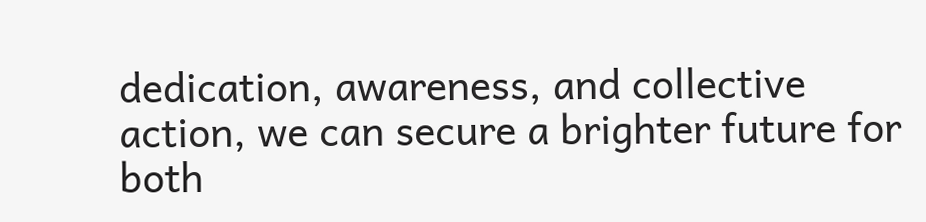dedication, awareness, and collective action, we can secure a brighter future for both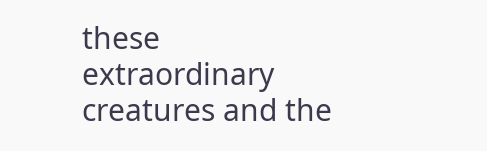these extraordinary creatures and the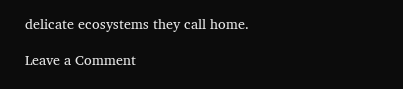delicate ecosystems they call home.

Leave a Comment